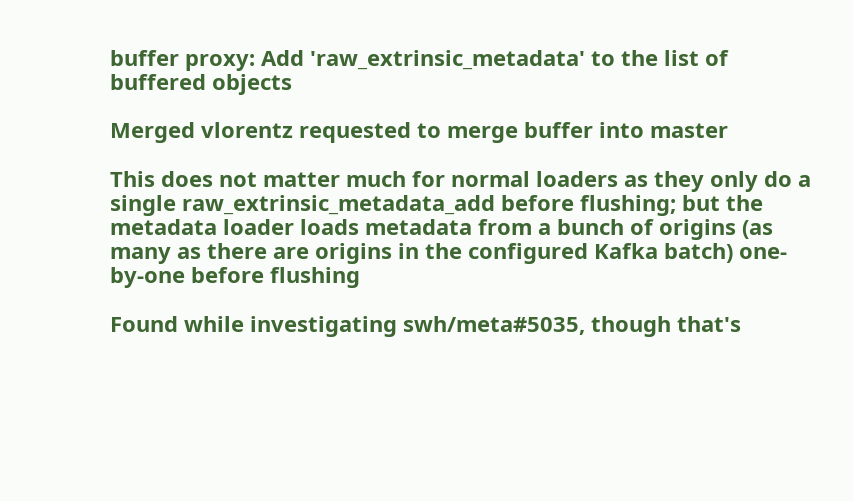buffer proxy: Add 'raw_extrinsic_metadata' to the list of buffered objects

Merged vlorentz requested to merge buffer into master

This does not matter much for normal loaders as they only do a single raw_extrinsic_metadata_add before flushing; but the metadata loader loads metadata from a bunch of origins (as many as there are origins in the configured Kafka batch) one-by-one before flushing

Found while investigating swh/meta#5035, though that's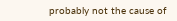probably not the cause of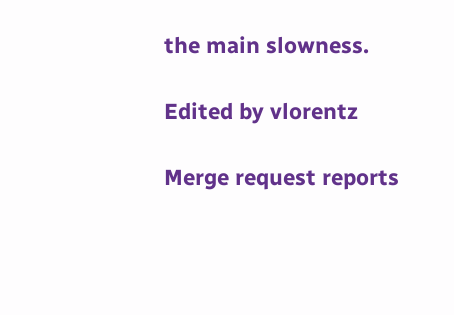the main slowness.

Edited by vlorentz

Merge request reports